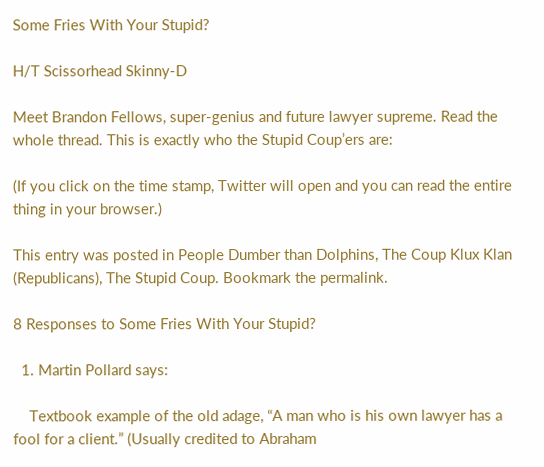Some Fries With Your Stupid?

H/T Scissorhead Skinny-D

Meet Brandon Fellows, super-genius and future lawyer supreme. Read the whole thread. This is exactly who the Stupid Coup’ers are:

(If you click on the time stamp, Twitter will open and you can read the entire thing in your browser.)

This entry was posted in People Dumber than Dolphins, The Coup Klux Klan (Republicans), The Stupid Coup. Bookmark the permalink.

8 Responses to Some Fries With Your Stupid?

  1. Martin Pollard says:

    Textbook example of the old adage, “A man who is his own lawyer has a fool for a client.” (Usually credited to Abraham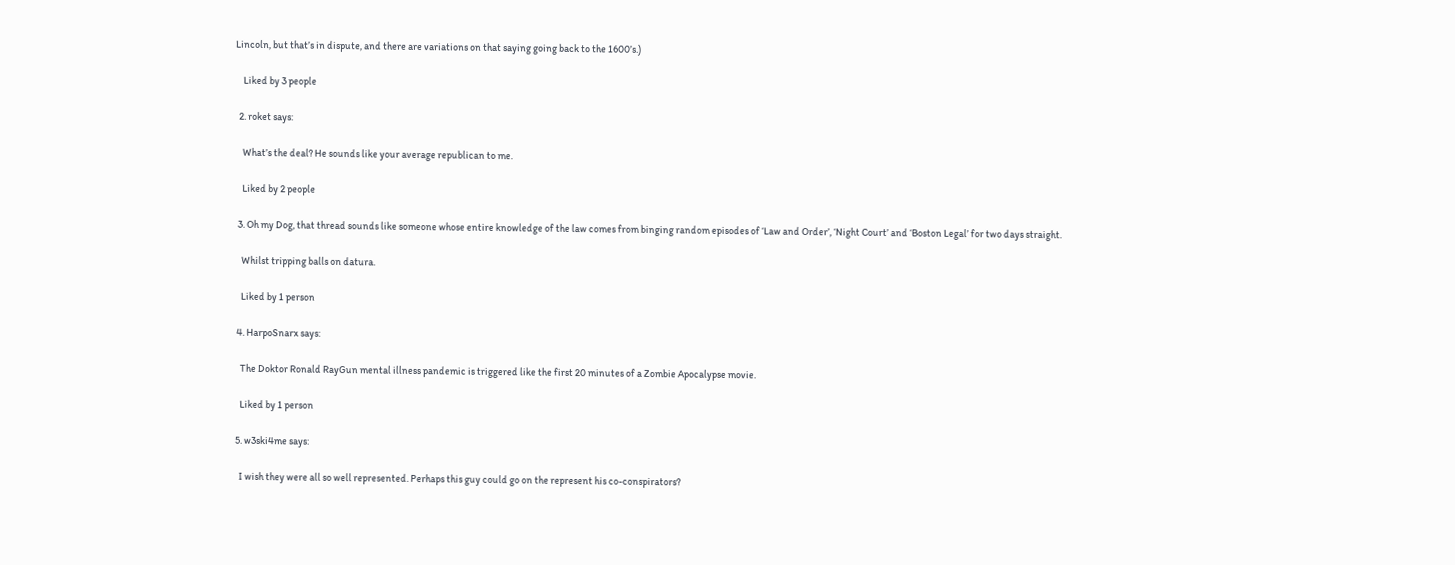Lincoln, but that’s in dispute, and there are variations on that saying going back to the 1600’s.)

    Liked by 3 people

  2. roket says:

    What’s the deal? He sounds like your average republican to me.

    Liked by 2 people

  3. Oh my Dog, that thread sounds like someone whose entire knowledge of the law comes from binging random episodes of ‘Law and Order’, ‘Night Court’ and ‘Boston Legal’ for two days straight.

    Whilst tripping balls on datura.

    Liked by 1 person

  4. HarpoSnarx says:

    The Doktor Ronald RayGun mental illness pandemic is triggered like the first 20 minutes of a Zombie Apocalypse movie.

    Liked by 1 person

  5. w3ski4me says:

    I wish they were all so well represented. Perhaps this guy could go on the represent his co-conspirators?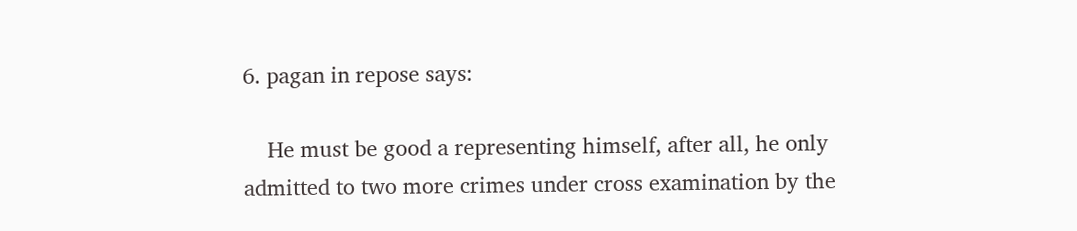6. pagan in repose says:

    He must be good a representing himself, after all, he only admitted to two more crimes under cross examination by the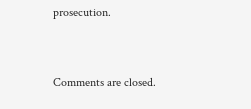prosecution.


Comments are closed.